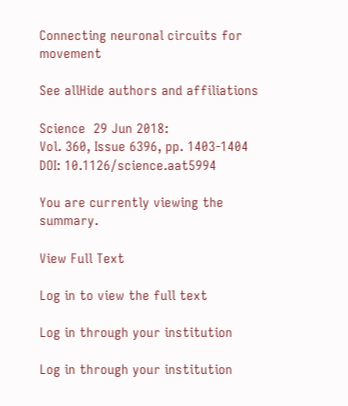Connecting neuronal circuits for movement

See allHide authors and affiliations

Science  29 Jun 2018:
Vol. 360, Issue 6396, pp. 1403-1404
DOI: 10.1126/science.aat5994

You are currently viewing the summary.

View Full Text

Log in to view the full text

Log in through your institution

Log in through your institution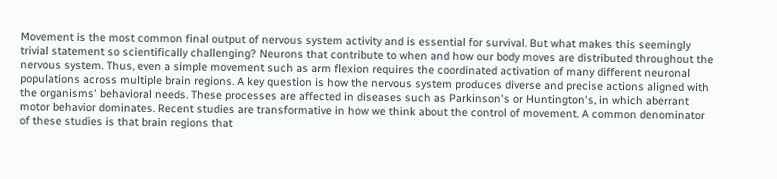Movement is the most common final output of nervous system activity and is essential for survival. But what makes this seemingly trivial statement so scientifically challenging? Neurons that contribute to when and how our body moves are distributed throughout the nervous system. Thus, even a simple movement such as arm flexion requires the coordinated activation of many different neuronal populations across multiple brain regions. A key question is how the nervous system produces diverse and precise actions aligned with the organisms' behavioral needs. These processes are affected in diseases such as Parkinson's or Huntington's, in which aberrant motor behavior dominates. Recent studies are transformative in how we think about the control of movement. A common denominator of these studies is that brain regions that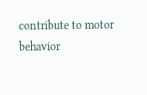contribute to motor behavior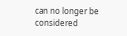can no longer be considered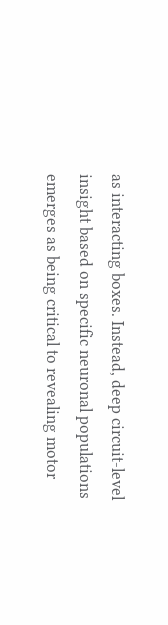as interacting boxes. Instead, deep circuit-level insight based on specific neuronal populations emerges as being critical to revealing motor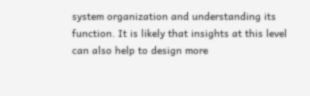system organization and understanding its function. It is likely that insights at this level can also help to design more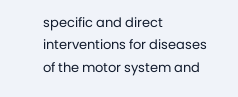specific and direct interventions for diseases of the motor system and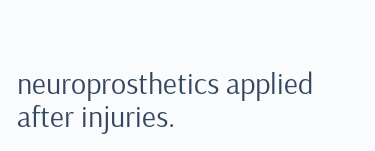neuroprosthetics applied after injuries.